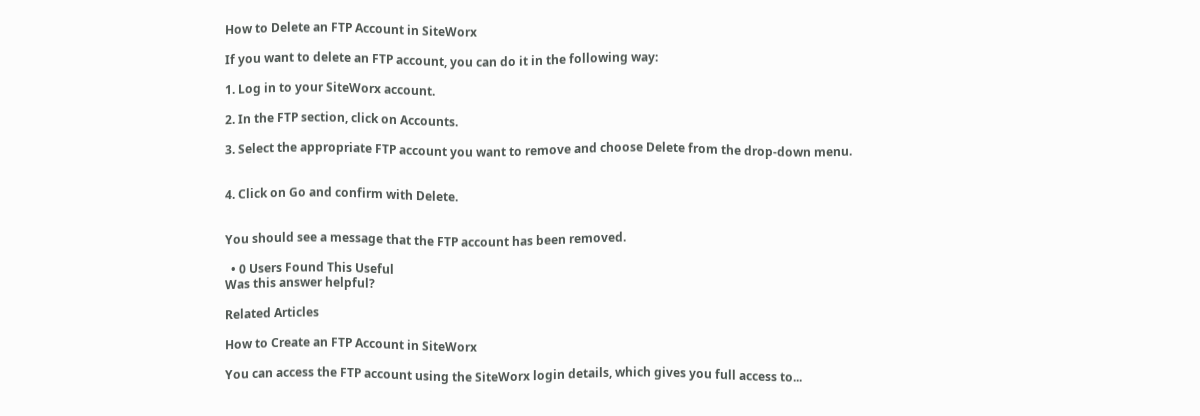How to Delete an FTP Account in SiteWorx

If you want to delete an FTP account, you can do it in the following way:

1. Log in to your SiteWorx account.

2. In the FTP section, click on Accounts.

3. Select the appropriate FTP account you want to remove and choose Delete from the drop-down menu.


4. Click on Go and confirm with Delete.


You should see a message that the FTP account has been removed.

  • 0 Users Found This Useful
Was this answer helpful?

Related Articles

How to Create an FTP Account in SiteWorx

You can access the FTP account using the SiteWorx login details, which gives you full access to...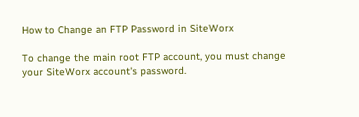How to Change an FTP Password in SiteWorx

To change the main root FTP account, you must change your SiteWorx account's password.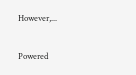However,...

Powered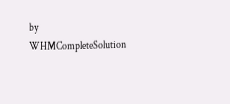by WHMCompleteSolution